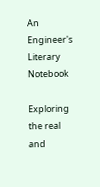An Engineer's Literary Notebook

Exploring the real and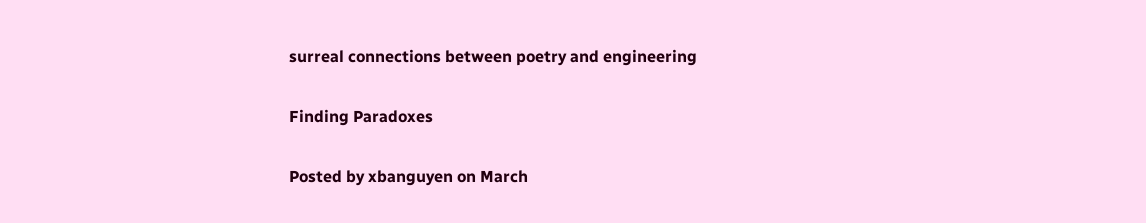surreal connections between poetry and engineering

Finding Paradoxes

Posted by xbanguyen on March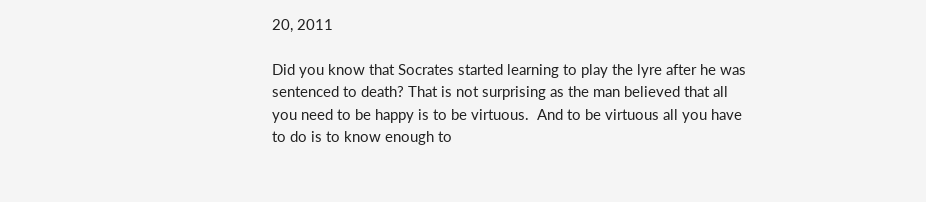20, 2011

Did you know that Socrates started learning to play the lyre after he was sentenced to death? That is not surprising as the man believed that all you need to be happy is to be virtuous.  And to be virtuous all you have to do is to know enough to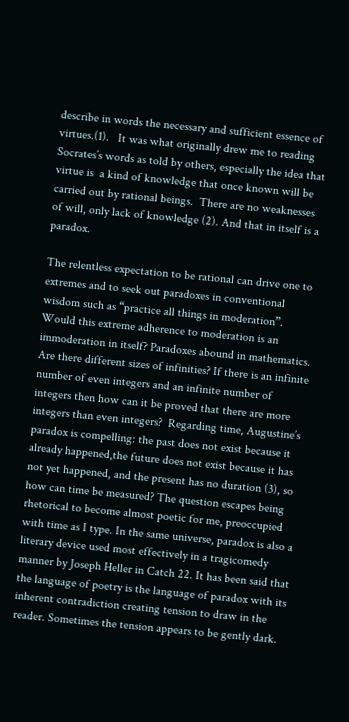describe in words the necessary and sufficient essence of  virtues.(1).   It was what originally drew me to reading Socrates’s words as told by others, especially the idea that virtue is  a kind of knowledge that once known will be carried out by rational beings.  There are no weaknesses of will, only lack of knowledge (2). And that in itself is a paradox.

The relentless expectation to be rational can drive one to extremes and to seek out paradoxes in conventional wisdom such as “practice all things in moderation”.  Would this extreme adherence to moderation is an immoderation in itself? Paradoxes abound in mathematics. Are there different sizes of infinities? If there is an infinite number of even integers and an infinite number of integers then how can it be proved that there are more integers than even integers?  Regarding time, Augustine’s paradox is compelling: the past does not exist because it already happened,the future does not exist because it has not yet happened, and the present has no duration (3), so how can time be measured? The question escapes being rhetorical to become almost poetic for me, preoccupied with time as I type. In the same universe, paradox is also a literary device used most effectively in a tragicomedy manner by Joseph Heller in Catch 22. It has been said that the language of poetry is the language of paradox with its inherent contradiction creating tension to draw in the reader. Sometimes the tension appears to be gently dark.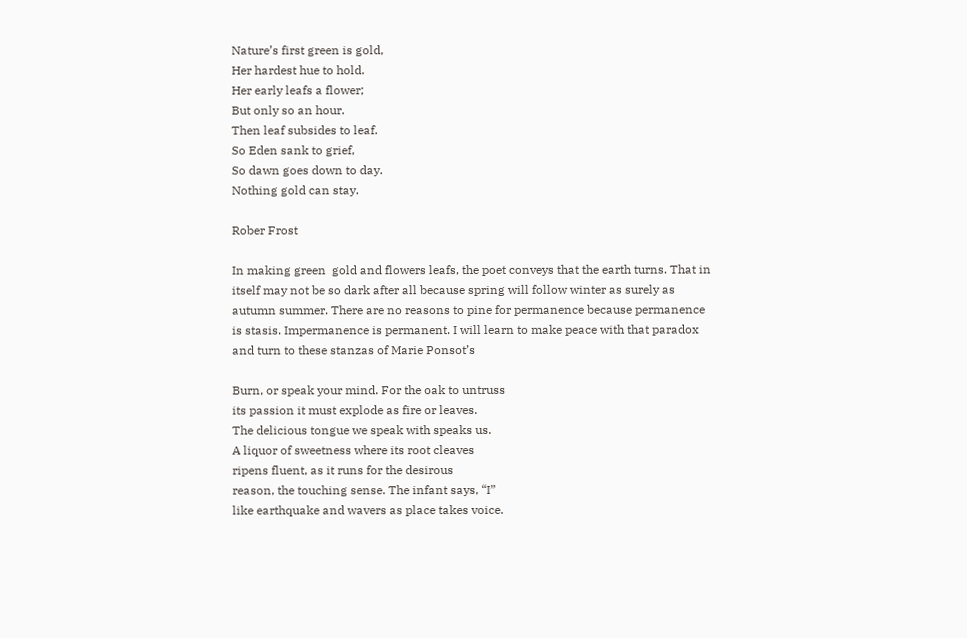Nature’s first green is gold,
Her hardest hue to hold.
Her early leafs a flower;
But only so an hour.
Then leaf subsides to leaf.
So Eden sank to grief,
So dawn goes down to day.
Nothing gold can stay.

Rober Frost

In making green  gold and flowers leafs, the poet conveys that the earth turns. That in itself may not be so dark after all because spring will follow winter as surely as autumn summer. There are no reasons to pine for permanence because permanence is stasis. Impermanence is permanent. I will learn to make peace with that paradox and turn to these stanzas of Marie Ponsot’s

Burn, or speak your mind. For the oak to untruss
its passion it must explode as fire or leaves.
The delicious tongue we speak with speaks us.
A liquor of sweetness where its root cleaves
ripens fluent, as it runs for the desirous
reason, the touching sense. The infant says, “I”
like earthquake and wavers as place takes voice.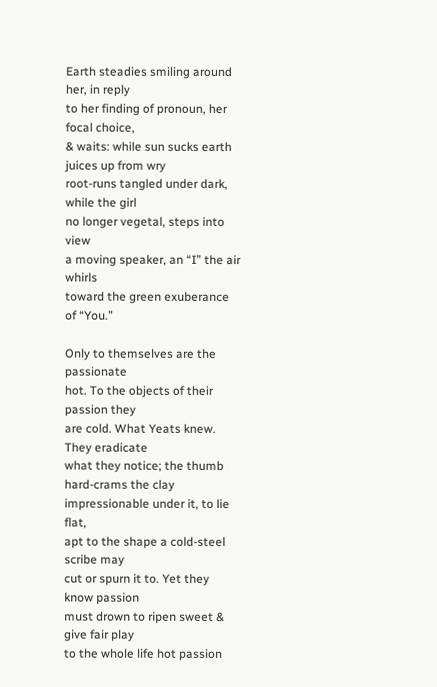Earth steadies smiling around her, in reply
to her finding of pronoun, her focal choice,
& waits: while sun sucks earth juices up from wry
root-runs tangled under dark, while the girl
no longer vegetal, steps into view
a moving speaker, an “I” the air whirls
toward the green exuberance of “You.”

Only to themselves are the passionate
hot. To the objects of their passion they
are cold. What Yeats knew. They eradicate
what they notice; the thumb hard-crams the clay
impressionable under it, to lie flat,
apt to the shape a cold-steel scribe may
cut or spurn it to. Yet they know passion
must drown to ripen sweet & give fair play
to the whole life hot passion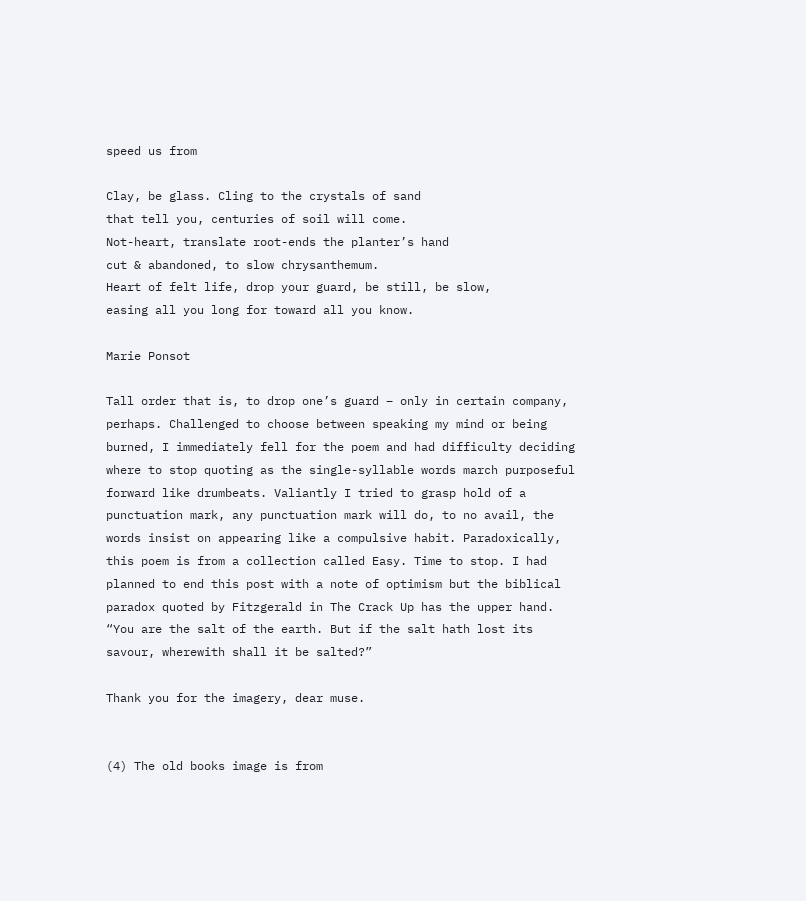speed us from

Clay, be glass. Cling to the crystals of sand
that tell you, centuries of soil will come.
Not-heart, translate root-ends the planter’s hand
cut & abandoned, to slow chrysanthemum.
Heart of felt life, drop your guard, be still, be slow,
easing all you long for toward all you know.

Marie Ponsot

Tall order that is, to drop one’s guard – only in certain company, perhaps. Challenged to choose between speaking my mind or being burned, I immediately fell for the poem and had difficulty deciding where to stop quoting as the single-syllable words march purposeful forward like drumbeats. Valiantly I tried to grasp hold of a punctuation mark, any punctuation mark will do, to no avail, the words insist on appearing like a compulsive habit. Paradoxically, this poem is from a collection called Easy. Time to stop. I had planned to end this post with a note of optimism but the biblical paradox quoted by Fitzgerald in The Crack Up has the upper hand. “You are the salt of the earth. But if the salt hath lost its savour, wherewith shall it be salted?”

Thank you for the imagery, dear muse.


(4) The old books image is from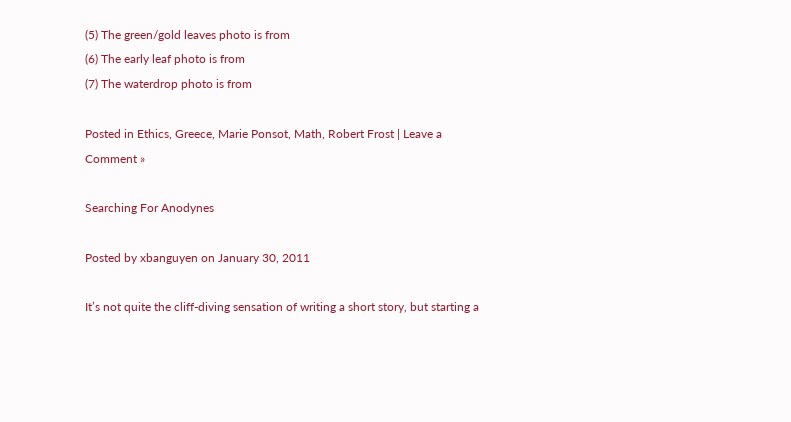(5) The green/gold leaves photo is from
(6) The early leaf photo is from
(7) The waterdrop photo is from

Posted in Ethics, Greece, Marie Ponsot, Math, Robert Frost | Leave a Comment »

Searching For Anodynes

Posted by xbanguyen on January 30, 2011

It’s not quite the cliff-diving sensation of writing a short story, but starting a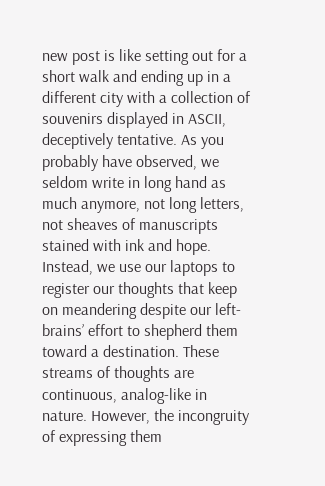new post is like setting out for a short walk and ending up in a different city with a collection of souvenirs displayed in ASCII, deceptively tentative. As you probably have observed, we seldom write in long hand as much anymore, not long letters, not sheaves of manuscripts stained with ink and hope. Instead, we use our laptops to register our thoughts that keep on meandering despite our left-brains’ effort to shepherd them toward a destination. These streams of thoughts are continuous, analog-like in nature. However, the incongruity of expressing them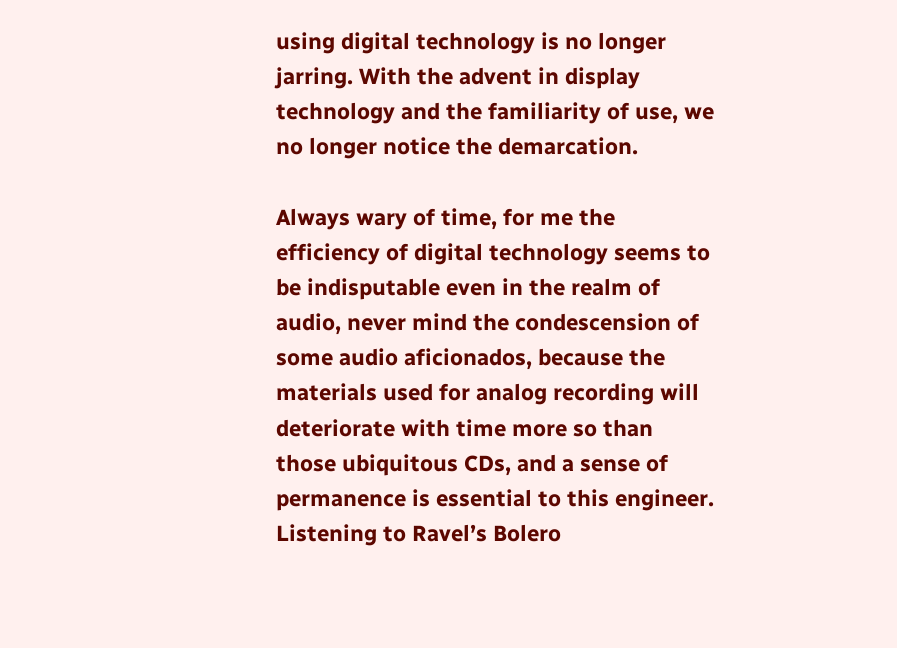using digital technology is no longer jarring. With the advent in display technology and the familiarity of use, we no longer notice the demarcation.

Always wary of time, for me the efficiency of digital technology seems to be indisputable even in the realm of audio, never mind the condescension of some audio aficionados, because the materials used for analog recording will deteriorate with time more so than those ubiquitous CDs, and a sense of permanence is essential to this engineer. Listening to Ravel’s Bolero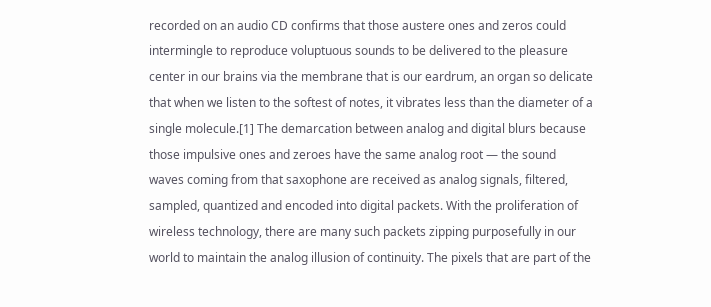recorded on an audio CD confirms that those austere ones and zeros could intermingle to reproduce voluptuous sounds to be delivered to the pleasure center in our brains via the membrane that is our eardrum, an organ so delicate that when we listen to the softest of notes, it vibrates less than the diameter of a single molecule.[1] The demarcation between analog and digital blurs because those impulsive ones and zeroes have the same analog root — the sound waves coming from that saxophone are received as analog signals, filtered, sampled, quantized and encoded into digital packets. With the proliferation of wireless technology, there are many such packets zipping purposefully in our world to maintain the analog illusion of continuity. The pixels that are part of the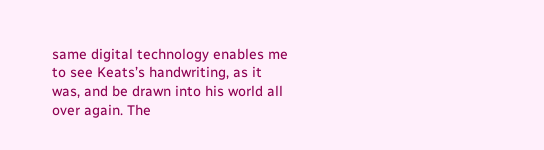same digital technology enables me to see Keats’s handwriting, as it was, and be drawn into his world all over again. The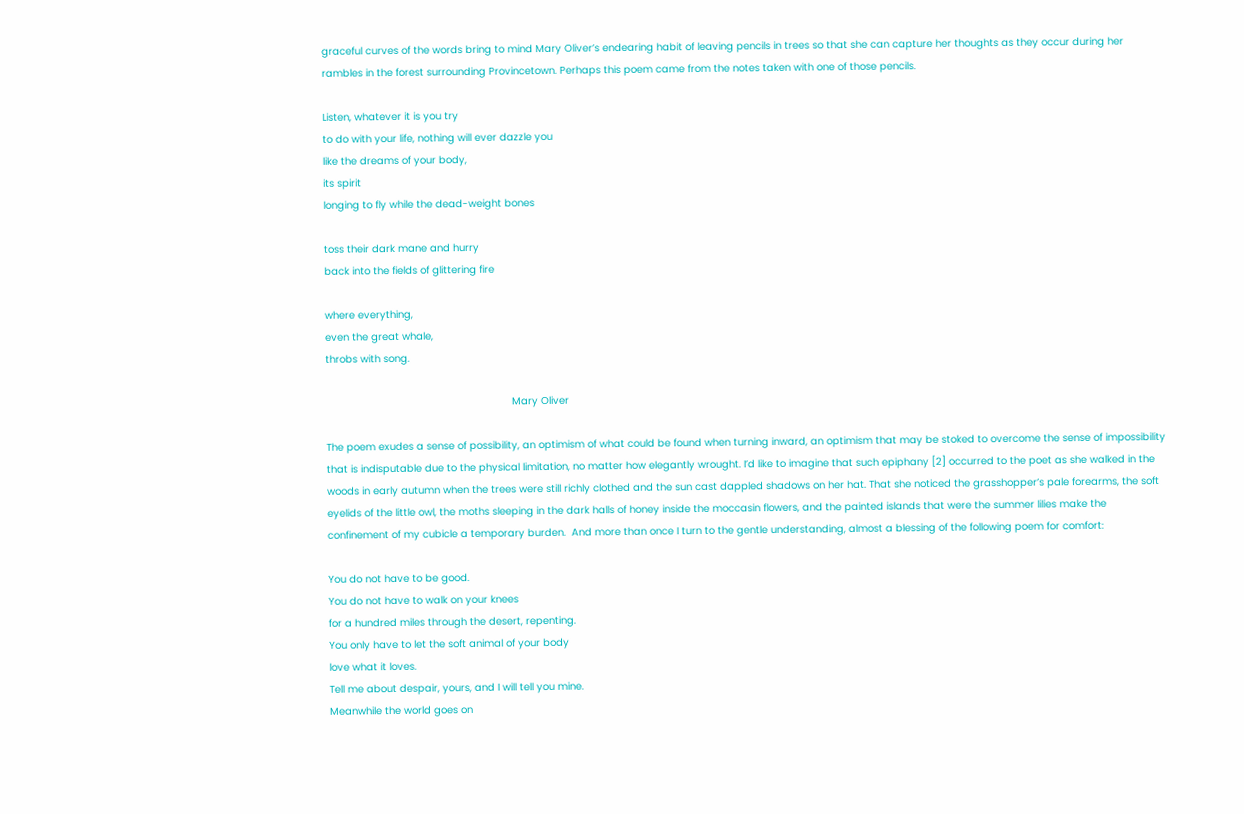graceful curves of the words bring to mind Mary Oliver’s endearing habit of leaving pencils in trees so that she can capture her thoughts as they occur during her rambles in the forest surrounding Provincetown. Perhaps this poem came from the notes taken with one of those pencils.

Listen, whatever it is you try
to do with your life, nothing will ever dazzle you
like the dreams of your body,
its spirit
longing to fly while the dead-weight bones

toss their dark mane and hurry
back into the fields of glittering fire

where everything,
even the great whale,
throbs with song.

                                                              Mary Oliver

The poem exudes a sense of possibility, an optimism of what could be found when turning inward, an optimism that may be stoked to overcome the sense of impossibility that is indisputable due to the physical limitation, no matter how elegantly wrought. I’d like to imagine that such epiphany [2] occurred to the poet as she walked in the woods in early autumn when the trees were still richly clothed and the sun cast dappled shadows on her hat. That she noticed the grasshopper’s pale forearms, the soft eyelids of the little owl, the moths sleeping in the dark halls of honey inside the moccasin flowers, and the painted islands that were the summer lilies make the confinement of my cubicle a temporary burden.  And more than once I turn to the gentle understanding, almost a blessing of the following poem for comfort:

You do not have to be good.
You do not have to walk on your knees
for a hundred miles through the desert, repenting.
You only have to let the soft animal of your body
love what it loves.
Tell me about despair, yours, and I will tell you mine.
Meanwhile the world goes on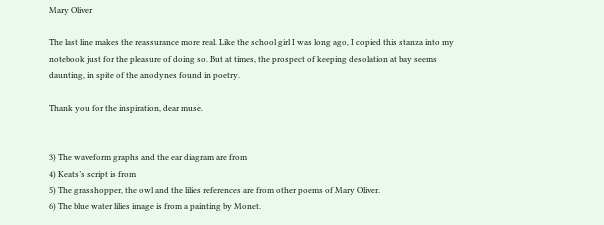Mary Oliver

The last line makes the reassurance more real. Like the school girl I was long ago, I copied this stanza into my notebook just for the pleasure of doing so. But at times, the prospect of keeping desolation at bay seems daunting, in spite of the anodynes found in poetry.

Thank you for the inspiration, dear muse.


3) The waveform graphs and the ear diagram are from
4) Keats’s script is from
5) The grasshopper, the owl and the lilies references are from other poems of Mary Oliver.
6) The blue water lilies image is from a painting by Monet.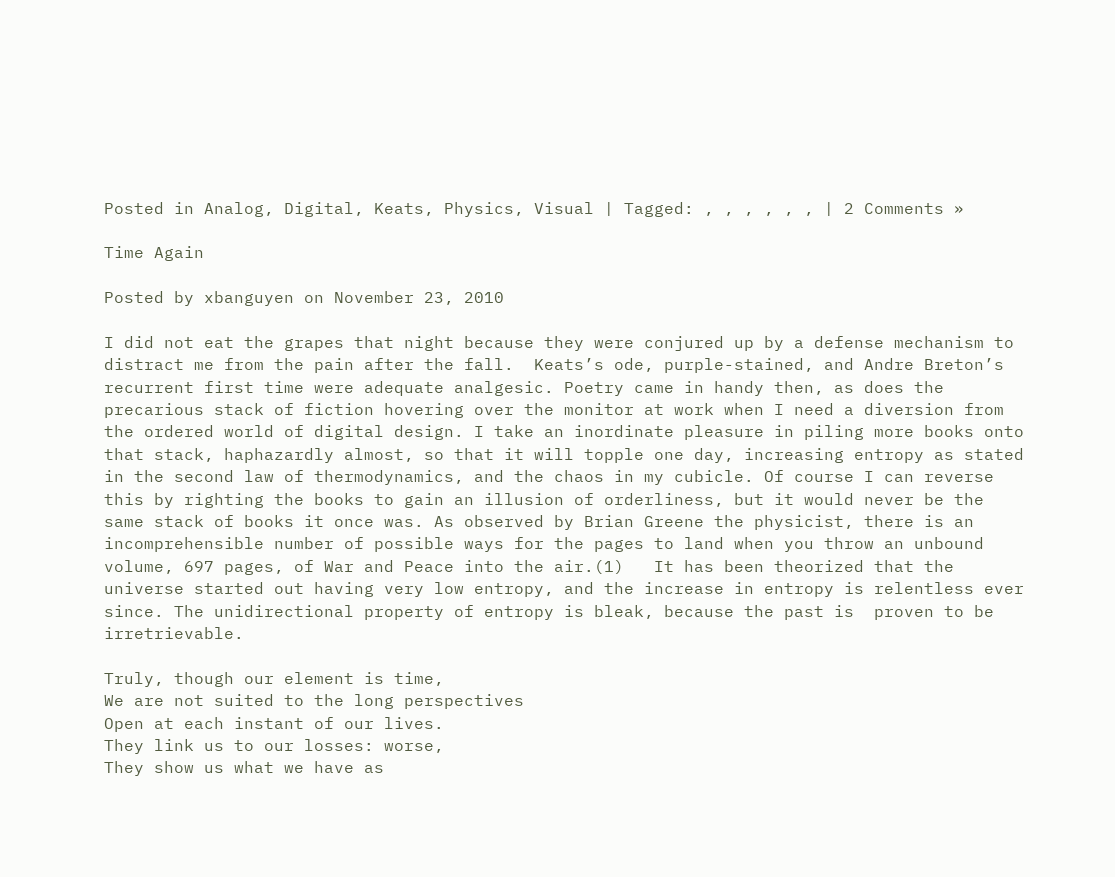Posted in Analog, Digital, Keats, Physics, Visual | Tagged: , , , , , , | 2 Comments »

Time Again

Posted by xbanguyen on November 23, 2010

I did not eat the grapes that night because they were conjured up by a defense mechanism to distract me from the pain after the fall.  Keats’s ode, purple-stained, and Andre Breton’s recurrent first time were adequate analgesic. Poetry came in handy then, as does the precarious stack of fiction hovering over the monitor at work when I need a diversion from the ordered world of digital design. I take an inordinate pleasure in piling more books onto that stack, haphazardly almost, so that it will topple one day, increasing entropy as stated in the second law of thermodynamics, and the chaos in my cubicle. Of course I can reverse this by righting the books to gain an illusion of orderliness, but it would never be the same stack of books it once was. As observed by Brian Greene the physicist, there is an incomprehensible number of possible ways for the pages to land when you throw an unbound volume, 697 pages, of War and Peace into the air.(1)   It has been theorized that the universe started out having very low entropy, and the increase in entropy is relentless ever since. The unidirectional property of entropy is bleak, because the past is  proven to be irretrievable.

Truly, though our element is time,
We are not suited to the long perspectives
Open at each instant of our lives.
They link us to our losses: worse,
They show us what we have as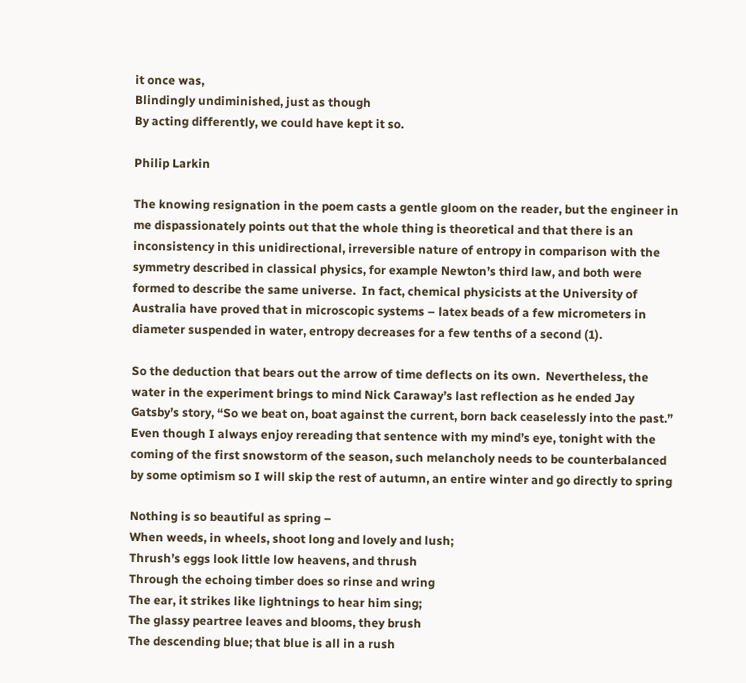it once was,
Blindingly undiminished, just as though
By acting differently, we could have kept it so.

Philip Larkin

The knowing resignation in the poem casts a gentle gloom on the reader, but the engineer in me dispassionately points out that the whole thing is theoretical and that there is an inconsistency in this unidirectional, irreversible nature of entropy in comparison with the symmetry described in classical physics, for example Newton’s third law, and both were formed to describe the same universe.  In fact, chemical physicists at the University of Australia have proved that in microscopic systems – latex beads of a few micrometers in diameter suspended in water, entropy decreases for a few tenths of a second (1).

So the deduction that bears out the arrow of time deflects on its own.  Nevertheless, the water in the experiment brings to mind Nick Caraway’s last reflection as he ended Jay Gatsby’s story, “So we beat on, boat against the current, born back ceaselessly into the past.” Even though I always enjoy rereading that sentence with my mind’s eye, tonight with the coming of the first snowstorm of the season, such melancholy needs to be counterbalanced by some optimism so I will skip the rest of autumn, an entire winter and go directly to spring

Nothing is so beautiful as spring –
When weeds, in wheels, shoot long and lovely and lush;
Thrush’s eggs look little low heavens, and thrush
Through the echoing timber does so rinse and wring
The ear, it strikes like lightnings to hear him sing;
The glassy peartree leaves and blooms, they brush
The descending blue; that blue is all in a rush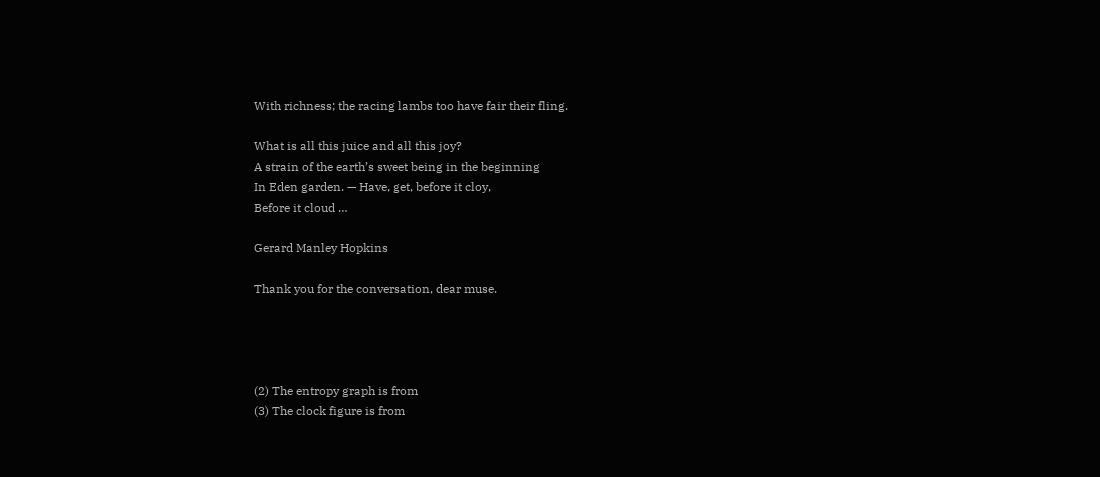With richness; the racing lambs too have fair their fling.

What is all this juice and all this joy?
A strain of the earth’s sweet being in the beginning
In Eden garden. — Have, get, before it cloy,
Before it cloud …

Gerard Manley Hopkins

Thank you for the conversation, dear muse.




(2) The entropy graph is from
(3) The clock figure is from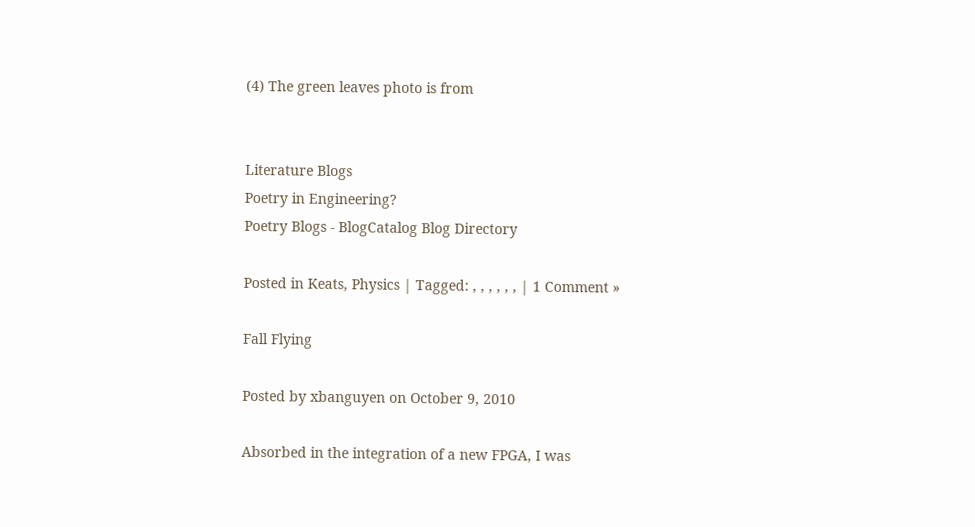(4) The green leaves photo is from


Literature Blogs
Poetry in Engineering?
Poetry Blogs - BlogCatalog Blog Directory

Posted in Keats, Physics | Tagged: , , , , , , | 1 Comment »

Fall Flying

Posted by xbanguyen on October 9, 2010

Absorbed in the integration of a new FPGA, I was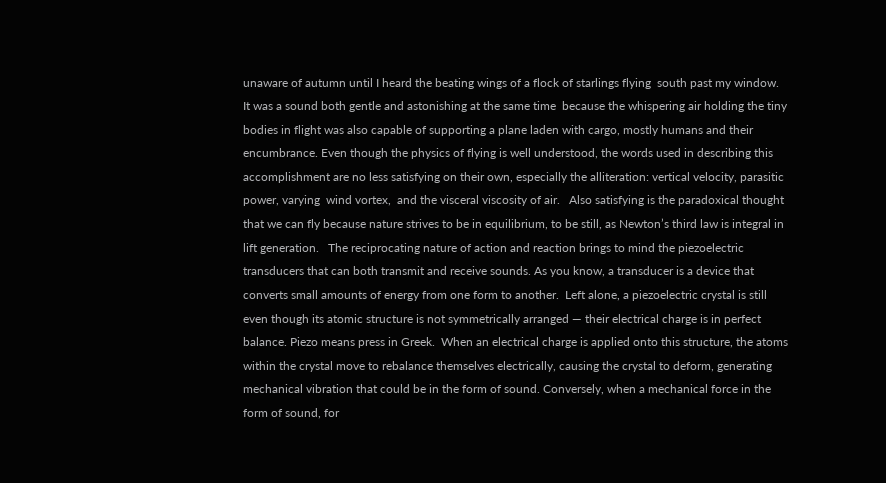unaware of autumn until I heard the beating wings of a flock of starlings flying  south past my window.  It was a sound both gentle and astonishing at the same time  because the whispering air holding the tiny bodies in flight was also capable of supporting a plane laden with cargo, mostly humans and their encumbrance. Even though the physics of flying is well understood, the words used in describing this accomplishment are no less satisfying on their own, especially the alliteration: vertical velocity, parasitic power, varying  wind vortex,  and the visceral viscosity of air.   Also satisfying is the paradoxical thought that we can fly because nature strives to be in equilibrium, to be still, as Newton’s third law is integral in lift generation.   The reciprocating nature of action and reaction brings to mind the piezoelectric transducers that can both transmit and receive sounds. As you know, a transducer is a device that converts small amounts of energy from one form to another.  Left alone, a piezoelectric crystal is still even though its atomic structure is not symmetrically arranged — their electrical charge is in perfect balance. Piezo means press in Greek.  When an electrical charge is applied onto this structure, the atoms within the crystal move to rebalance themselves electrically, causing the crystal to deform, generating mechanical vibration that could be in the form of sound. Conversely, when a mechanical force in the form of sound, for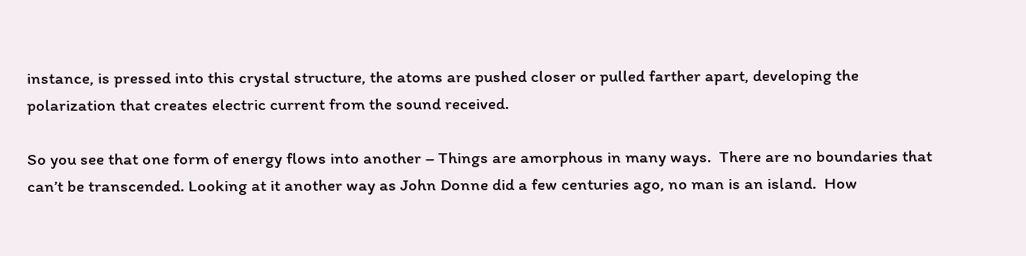instance, is pressed into this crystal structure, the atoms are pushed closer or pulled farther apart, developing the polarization that creates electric current from the sound received.

So you see that one form of energy flows into another – Things are amorphous in many ways.  There are no boundaries that can’t be transcended. Looking at it another way as John Donne did a few centuries ago, no man is an island.  How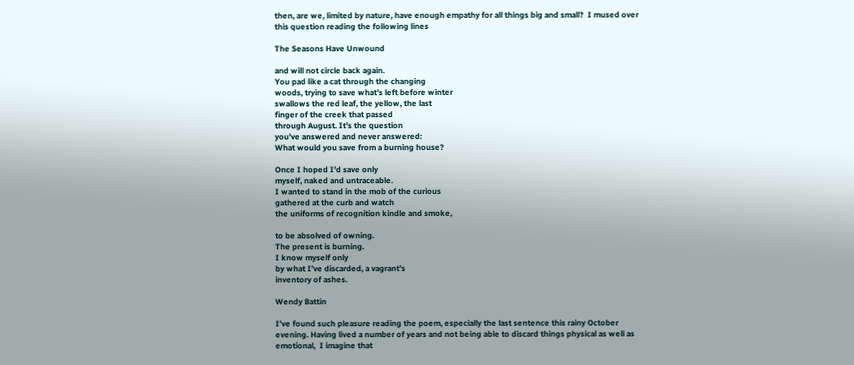then, are we, limited by nature, have enough empathy for all things big and small?  I mused over this question reading the following lines

The Seasons Have Unwound

and will not circle back again.
You pad like a cat through the changing
woods, trying to save what’s left before winter
swallows the red leaf, the yellow, the last
finger of the creek that passed
through August. It’s the question
you’ve answered and never answered:
What would you save from a burning house?

Once I hoped I’d save only
myself, naked and untraceable.
I wanted to stand in the mob of the curious
gathered at the curb and watch
the uniforms of recognition kindle and smoke,

to be absolved of owning.
The present is burning.
I know myself only
by what I’ve discarded, a vagrant’s
inventory of ashes.

Wendy Battin

I’ve found such pleasure reading the poem, especially the last sentence this rainy October evening. Having lived a number of years and not being able to discard things physical as well as emotional,  I imagine that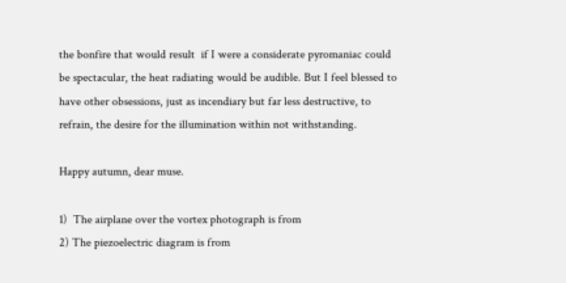the bonfire that would result  if I were a considerate pyromaniac could be spectacular, the heat radiating would be audible. But I feel blessed to have other obsessions, just as incendiary but far less destructive, to refrain, the desire for the illumination within not withstanding.

Happy autumn, dear muse.

1)  The airplane over the vortex photograph is from
2) The piezoelectric diagram is from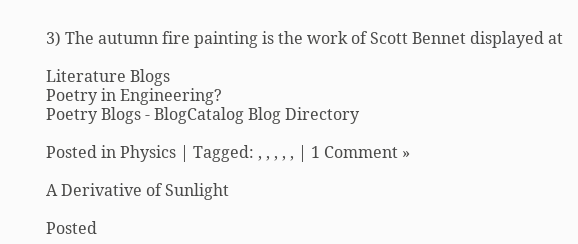3) The autumn fire painting is the work of Scott Bennet displayed at

Literature Blogs
Poetry in Engineering?
Poetry Blogs - BlogCatalog Blog Directory

Posted in Physics | Tagged: , , , , , | 1 Comment »

A Derivative of Sunlight

Posted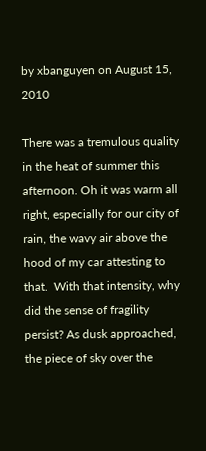by xbanguyen on August 15, 2010

There was a tremulous quality in the heat of summer this afternoon. Oh it was warm all right, especially for our city of rain, the wavy air above the hood of my car attesting to that.  With that intensity, why did the sense of fragility persist? As dusk approached, the piece of sky over the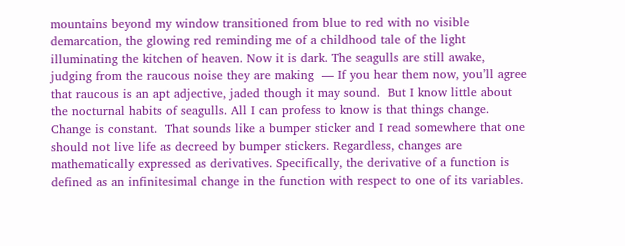mountains beyond my window transitioned from blue to red with no visible demarcation, the glowing red reminding me of a childhood tale of the light illuminating the kitchen of heaven. Now it is dark. The seagulls are still awake,  judging from the raucous noise they are making  — If you hear them now, you’ll agree that raucous is an apt adjective, jaded though it may sound.  But I know little about the nocturnal habits of seagulls. All I can profess to know is that things change. Change is constant.  That sounds like a bumper sticker and I read somewhere that one should not live life as decreed by bumper stickers. Regardless, changes are mathematically expressed as derivatives. Specifically, the derivative of a function is defined as an infinitesimal change in the function with respect to one of its variables.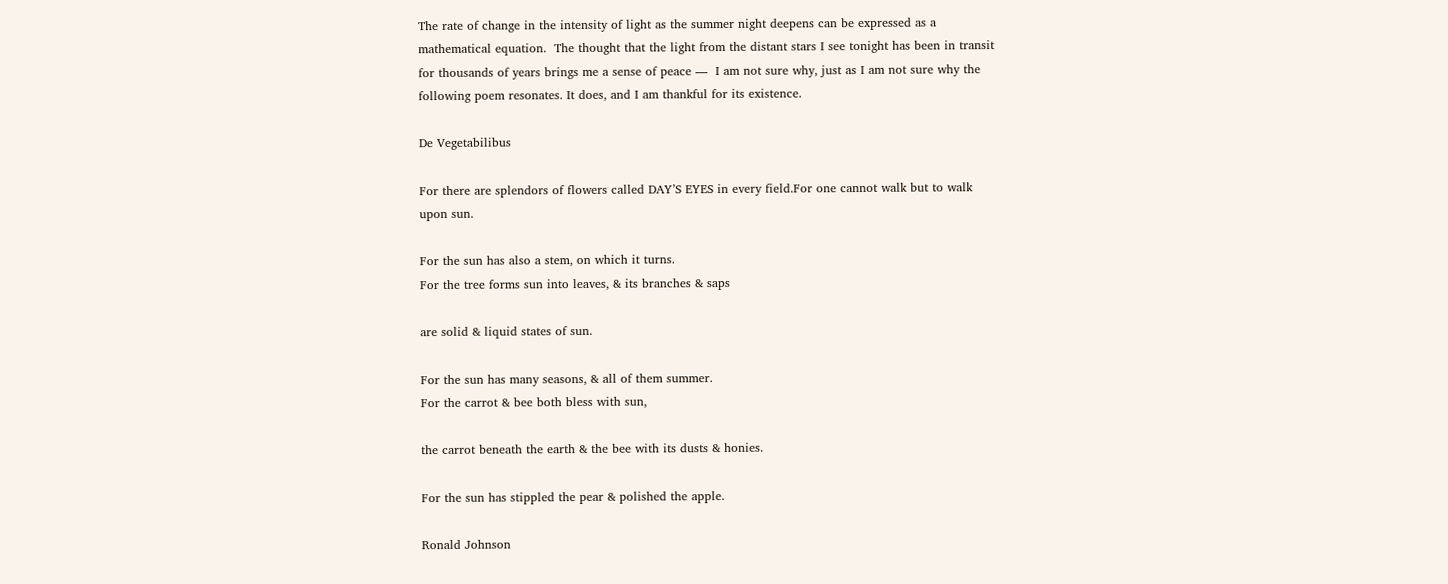The rate of change in the intensity of light as the summer night deepens can be expressed as a mathematical equation.  The thought that the light from the distant stars I see tonight has been in transit for thousands of years brings me a sense of peace —  I am not sure why, just as I am not sure why the following poem resonates. It does, and I am thankful for its existence.

De Vegetabilibus

For there are splendors of flowers called DAY’S EYES in every field.For one cannot walk but to walk upon sun.

For the sun has also a stem, on which it turns.
For the tree forms sun into leaves, & its branches & saps

are solid & liquid states of sun.

For the sun has many seasons, & all of them summer.
For the carrot & bee both bless with sun,

the carrot beneath the earth & the bee with its dusts & honies.

For the sun has stippled the pear & polished the apple.

Ronald Johnson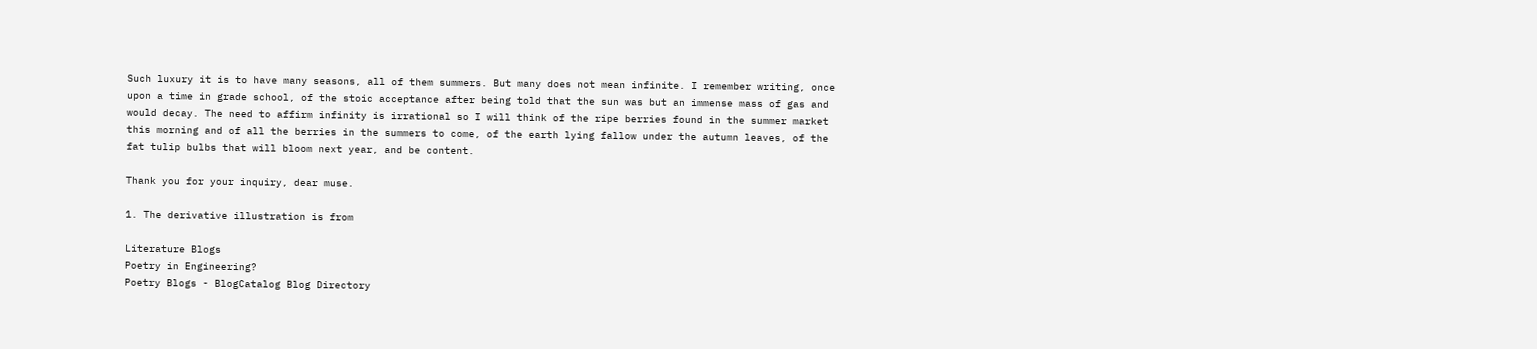Such luxury it is to have many seasons, all of them summers. But many does not mean infinite. I remember writing, once upon a time in grade school, of the stoic acceptance after being told that the sun was but an immense mass of gas and would decay. The need to affirm infinity is irrational so I will think of the ripe berries found in the summer market this morning and of all the berries in the summers to come, of the earth lying fallow under the autumn leaves, of the fat tulip bulbs that will bloom next year, and be content.

Thank you for your inquiry, dear muse.

1. The derivative illustration is from

Literature Blogs
Poetry in Engineering?
Poetry Blogs - BlogCatalog Blog Directory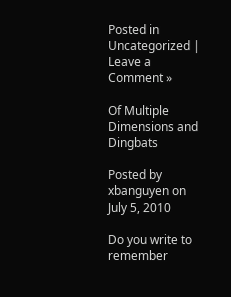Posted in Uncategorized | Leave a Comment »

Of Multiple Dimensions and Dingbats

Posted by xbanguyen on July 5, 2010

Do you write to remember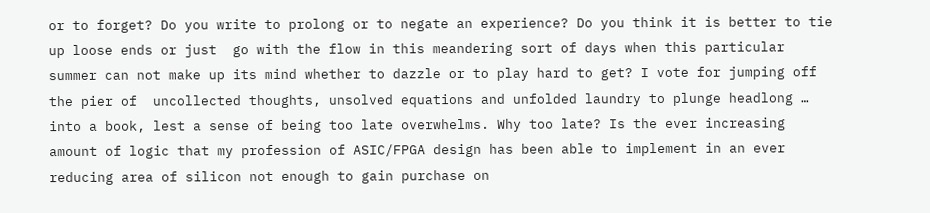or to forget? Do you write to prolong or to negate an experience? Do you think it is better to tie up loose ends or just  go with the flow in this meandering sort of days when this particular summer can not make up its mind whether to dazzle or to play hard to get? I vote for jumping off the pier of  uncollected thoughts, unsolved equations and unfolded laundry to plunge headlong … into a book, lest a sense of being too late overwhelms. Why too late? Is the ever increasing amount of logic that my profession of ASIC/FPGA design has been able to implement in an ever reducing area of silicon not enough to gain purchase on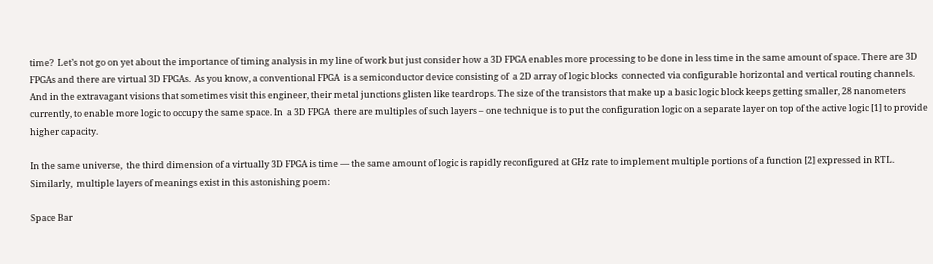time?  Let’s not go on yet about the importance of timing analysis in my line of work but just consider how a 3D FPGA enables more processing to be done in less time in the same amount of space. There are 3D FPGAs and there are virtual 3D FPGAs.  As you know, a conventional FPGA  is a semiconductor device consisting of  a 2D array of logic blocks  connected via configurable horizontal and vertical routing channels.  And in the extravagant visions that sometimes visit this engineer, their metal junctions glisten like teardrops. The size of the transistors that make up a basic logic block keeps getting smaller, 28 nanometers currently, to enable more logic to occupy the same space. In  a 3D FPGA  there are multiples of such layers – one technique is to put the configuration logic on a separate layer on top of the active logic [1] to provide higher capacity.

In the same universe,  the third dimension of a virtually 3D FPGA is time — the same amount of logic is rapidly reconfigured at GHz rate to implement multiple portions of a function [2] expressed in RTL. Similarly,  multiple layers of meanings exist in this astonishing poem:

Space Bar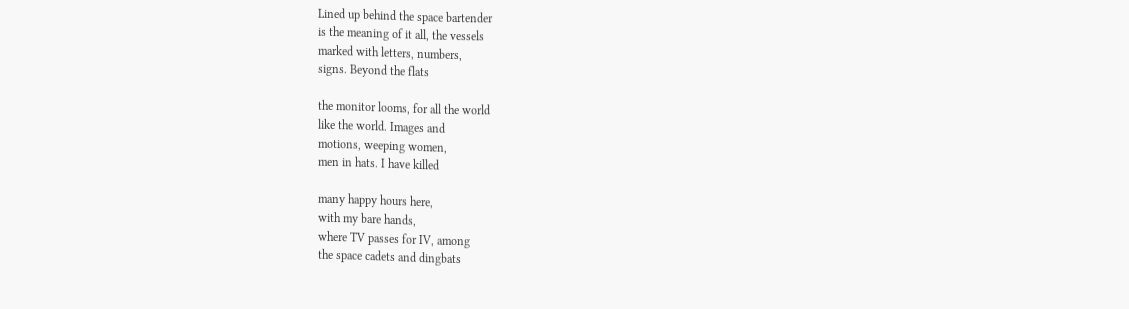Lined up behind the space bartender
is the meaning of it all, the vessels
marked with letters, numbers,
signs. Beyond the flats

the monitor looms, for all the world
like the world. Images and
motions, weeping women,
men in hats. I have killed

many happy hours here,
with my bare hands,
where TV passes for IV, among
the space cadets and dingbats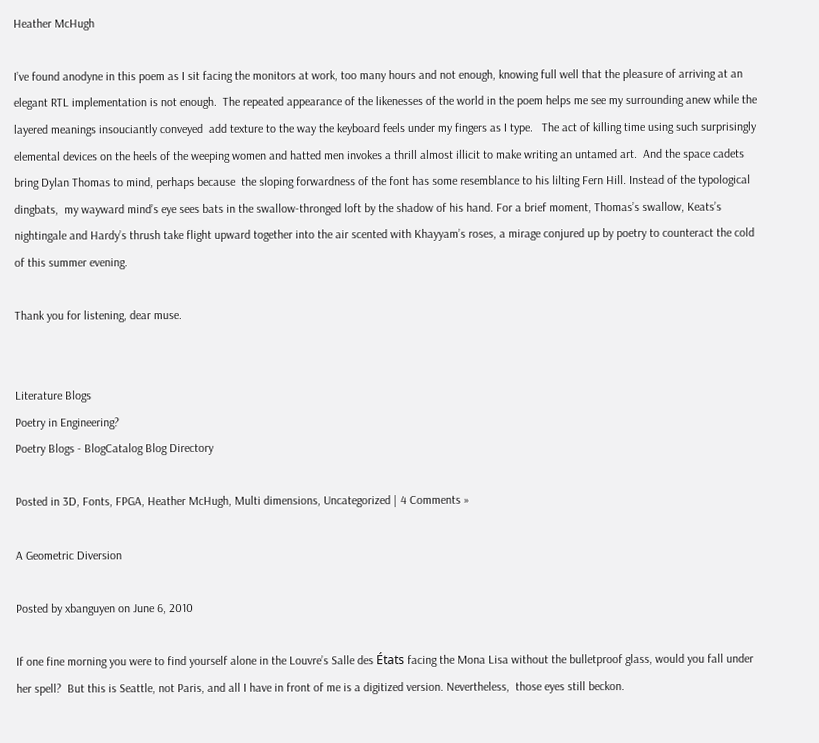Heather McHugh

I’ve found anodyne in this poem as I sit facing the monitors at work, too many hours and not enough, knowing full well that the pleasure of arriving at an elegant RTL implementation is not enough.  The repeated appearance of the likenesses of the world in the poem helps me see my surrounding anew while the layered meanings insouciantly conveyed  add texture to the way the keyboard feels under my fingers as I type.   The act of killing time using such surprisingly elemental devices on the heels of the weeping women and hatted men invokes a thrill almost illicit to make writing an untamed art.  And the space cadets bring Dylan Thomas to mind, perhaps because  the sloping forwardness of the font has some resemblance to his lilting Fern Hill. Instead of the typological dingbats,  my wayward mind’s eye sees bats in the swallow-thronged loft by the shadow of his hand. For a brief moment, Thomas’s swallow, Keats’s nightingale and Hardy’s thrush take flight upward together into the air scented with Khayyam’s roses, a mirage conjured up by poetry to counteract the cold of this summer evening.

Thank you for listening, dear muse.


Literature Blogs
Poetry in Engineering?
Poetry Blogs - BlogCatalog Blog Directory

Posted in 3D, Fonts, FPGA, Heather McHugh, Multi dimensions, Uncategorized | 4 Comments »

A Geometric Diversion

Posted by xbanguyen on June 6, 2010

If one fine morning you were to find yourself alone in the Louvre’s Salle des États facing the Mona Lisa without the bulletproof glass, would you fall under her spell?  But this is Seattle, not Paris, and all I have in front of me is a digitized version. Nevertheless,  those eyes still beckon.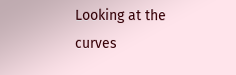Looking at the curves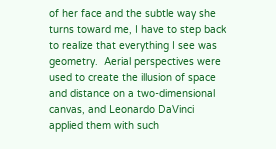of her face and the subtle way she turns toward me, I have to step back to realize that everything I see was geometry.  Aerial perspectives were used to create the illusion of space and distance on a two-dimensional canvas, and Leonardo DaVinci applied them with such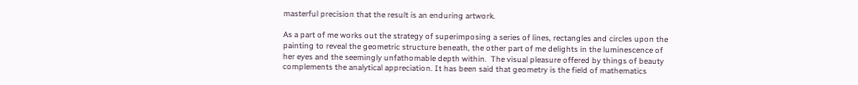masterful precision that the result is an enduring artwork.

As a part of me works out the strategy of superimposing a series of lines, rectangles and circles upon the painting to reveal the geometric structure beneath, the other part of me delights in the luminescence of her eyes and the seemingly unfathomable depth within.  The visual pleasure offered by things of beauty complements the analytical appreciation. It has been said that geometry is the field of mathematics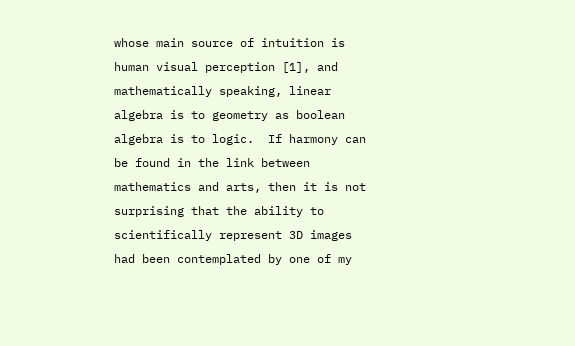whose main source of intuition is human visual perception [1], and mathematically speaking, linear algebra is to geometry as boolean algebra is to logic.  If harmony can be found in the link between mathematics and arts, then it is not surprising that the ability to scientifically represent 3D images had been contemplated by one of my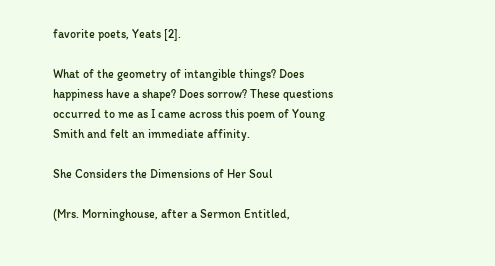favorite poets, Yeats [2].

What of the geometry of intangible things? Does happiness have a shape? Does sorrow? These questions occurred to me as I came across this poem of Young Smith and felt an immediate affinity.

She Considers the Dimensions of Her Soul

(Mrs. Morninghouse, after a Sermon Entitled,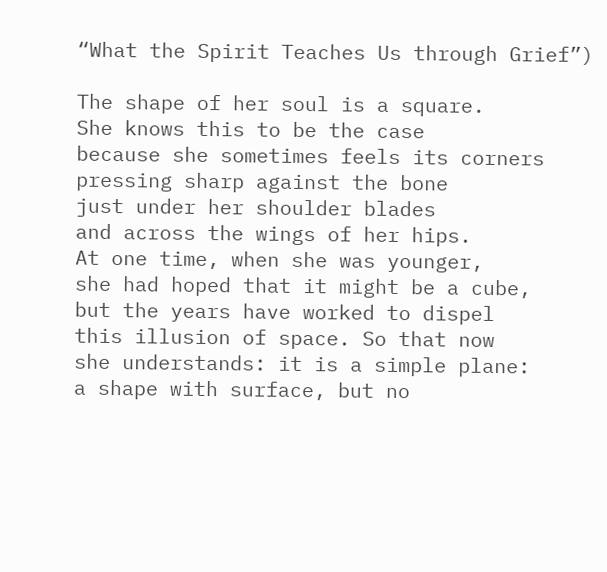“What the Spirit Teaches Us through Grief”)

The shape of her soul is a square.
She knows this to be the case
because she sometimes feels its corners
pressing sharp against the bone
just under her shoulder blades
and across the wings of her hips.
At one time, when she was younger,
she had hoped that it might be a cube,
but the years have worked to dispel
this illusion of space. So that now
she understands: it is a simple plane:
a shape with surface, but no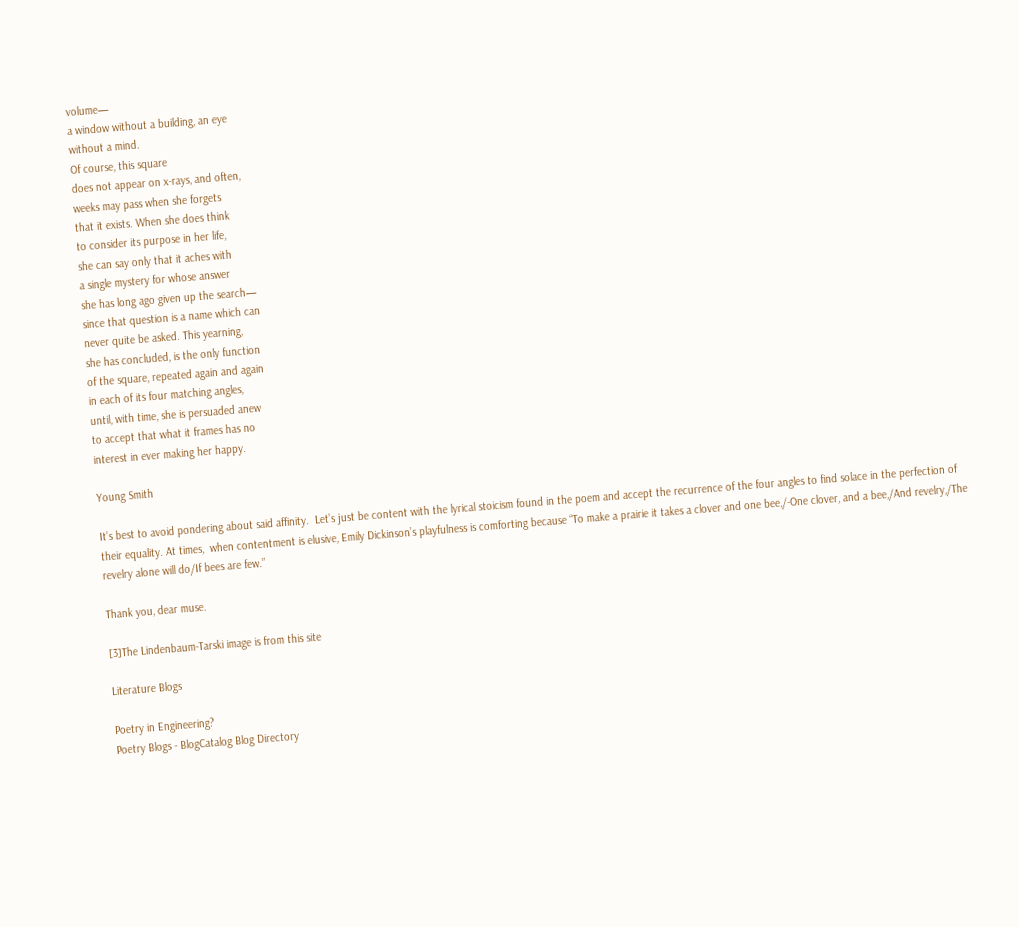volume—
a window without a building, an eye
without a mind.
Of course, this square
does not appear on x-rays, and often,
weeks may pass when she forgets
that it exists. When she does think
to consider its purpose in her life,
she can say only that it aches with
a single mystery for whose answer
she has long ago given up the search—
since that question is a name which can
never quite be asked. This yearning,
she has concluded, is the only function
of the square, repeated again and again
in each of its four matching angles,
until, with time, she is persuaded anew
to accept that what it frames has no
interest in ever making her happy.

Young Smith

It’s best to avoid pondering about said affinity.  Let’s just be content with the lyrical stoicism found in the poem and accept the recurrence of the four angles to find solace in the perfection of their equality. At times,  when contentment is elusive, Emily Dickinson’s playfulness is comforting because “To make a prairie it takes a clover and one bee,/-One clover, and a bee,/And revelry,/The revelry alone will do/If bees are few.”

Thank you, dear muse.

[3]The Lindenbaum-Tarski image is from this site

Literature Blogs

Poetry in Engineering?
Poetry Blogs - BlogCatalog Blog Directory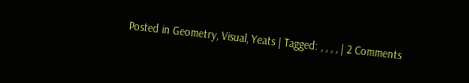Posted in Geometry, Visual, Yeats | Tagged: , , , , | 2 Comments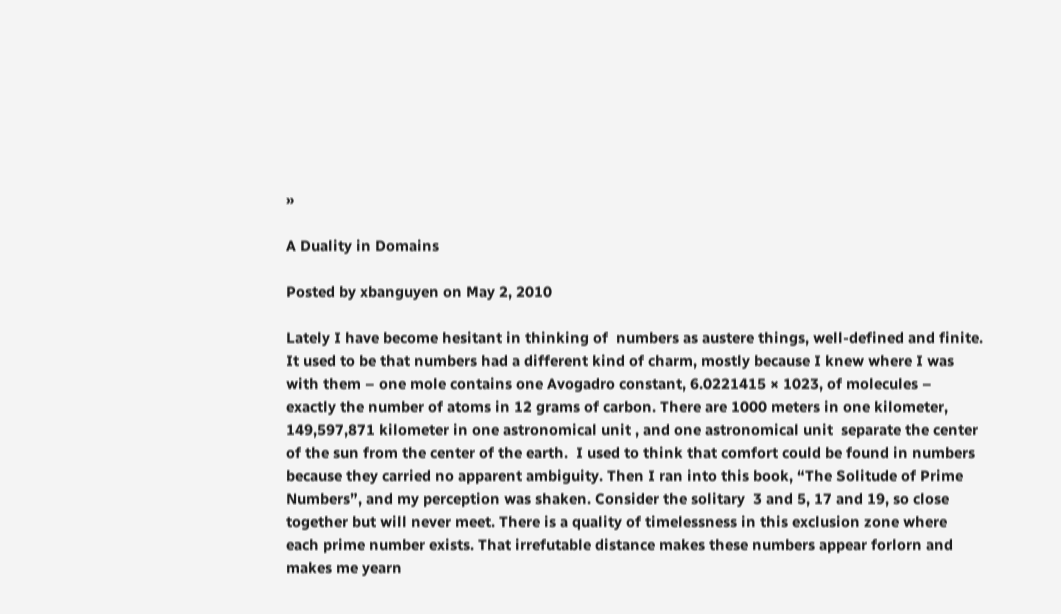»

A Duality in Domains

Posted by xbanguyen on May 2, 2010

Lately I have become hesitant in thinking of  numbers as austere things, well-defined and finite. It used to be that numbers had a different kind of charm, mostly because I knew where I was with them – one mole contains one Avogadro constant, 6.0221415 × 1023, of molecules –  exactly the number of atoms in 12 grams of carbon. There are 1000 meters in one kilometer, 149,597,871 kilometer in one astronomical unit , and one astronomical unit  separate the center of the sun from the center of the earth.  I used to think that comfort could be found in numbers because they carried no apparent ambiguity. Then I ran into this book, “The Solitude of Prime Numbers”, and my perception was shaken. Consider the solitary  3 and 5, 17 and 19, so close together but will never meet. There is a quality of timelessness in this exclusion zone where each prime number exists. That irrefutable distance makes these numbers appear forlorn and makes me yearn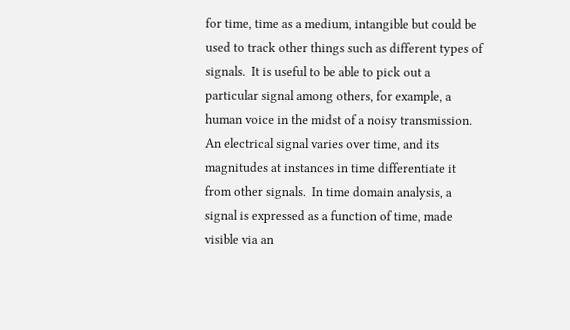for time, time as a medium, intangible but could be used to track other things such as different types of  signals.  It is useful to be able to pick out a particular signal among others, for example, a human voice in the midst of a noisy transmission.  An electrical signal varies over time, and its magnitudes at instances in time differentiate it from other signals.  In time domain analysis, a signal is expressed as a function of time, made visible via an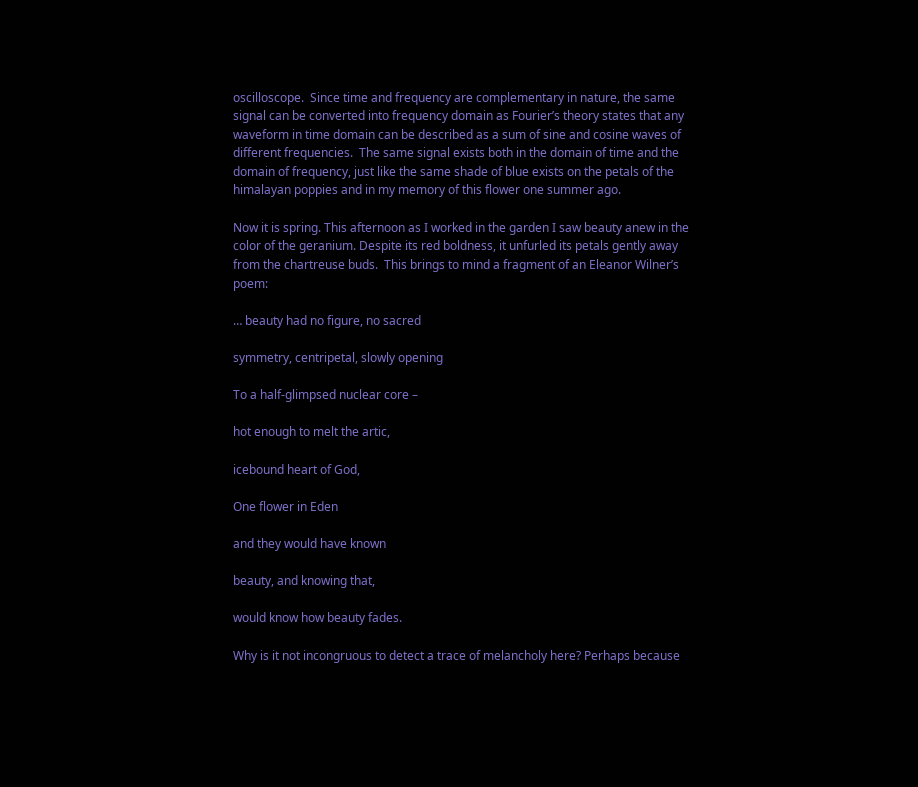oscilloscope.  Since time and frequency are complementary in nature, the same signal can be converted into frequency domain as Fourier’s theory states that any waveform in time domain can be described as a sum of sine and cosine waves of different frequencies.  The same signal exists both in the domain of time and the domain of frequency, just like the same shade of blue exists on the petals of the himalayan poppies and in my memory of this flower one summer ago.

Now it is spring. This afternoon as I worked in the garden I saw beauty anew in the color of the geranium. Despite its red boldness, it unfurled its petals gently away from the chartreuse buds.  This brings to mind a fragment of an Eleanor Wilner’s poem:

… beauty had no figure, no sacred

symmetry, centripetal, slowly opening

To a half-glimpsed nuclear core –

hot enough to melt the artic,

icebound heart of God,

One flower in Eden

and they would have known

beauty, and knowing that,

would know how beauty fades.

Why is it not incongruous to detect a trace of melancholy here? Perhaps because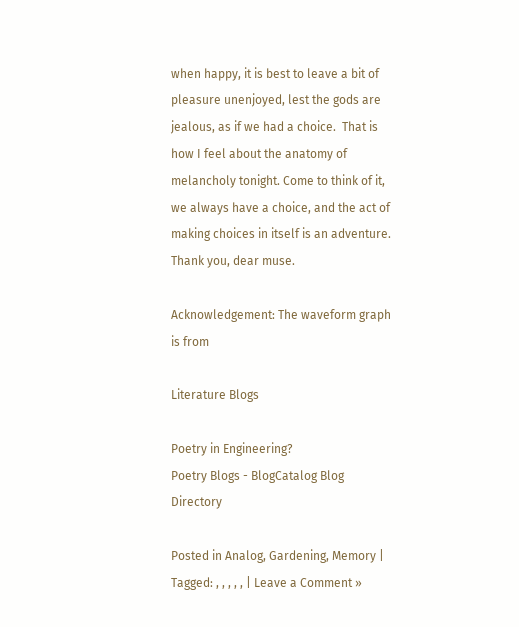when happy, it is best to leave a bit of pleasure unenjoyed, lest the gods are jealous, as if we had a choice.  That is how I feel about the anatomy of melancholy tonight. Come to think of it, we always have a choice, and the act of making choices in itself is an adventure.  Thank you, dear muse.

Acknowledgement: The waveform graph is from

Literature Blogs

Poetry in Engineering?
Poetry Blogs - BlogCatalog Blog Directory

Posted in Analog, Gardening, Memory | Tagged: , , , , , | Leave a Comment »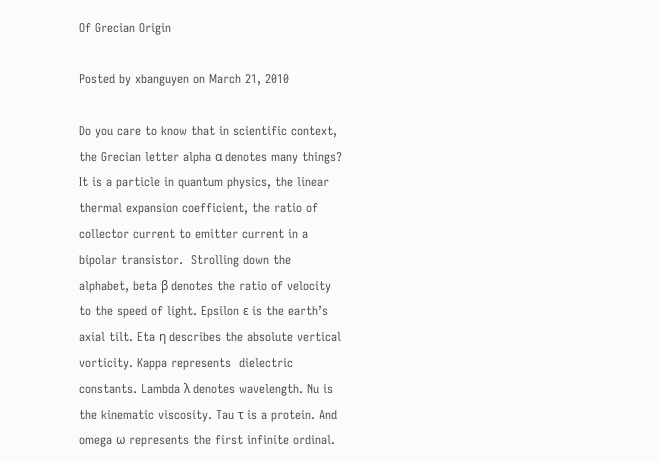Of Grecian Origin

Posted by xbanguyen on March 21, 2010

Do you care to know that in scientific context, the Grecian letter alpha α denotes many things? It is a particle in quantum physics, the linear thermal expansion coefficient, the ratio of collector current to emitter current in a bipolar transistor.  Strolling down the alphabet, beta β denotes the ratio of velocity to the speed of light. Epsilon ε is the earth’s axial tilt. Eta η describes the absolute vertical vorticity. Kappa represents  dielectric constants. Lambda λ denotes wavelength. Nu is the kinematic viscosity. Tau τ is a protein. And omega ω represents the first infinite ordinal.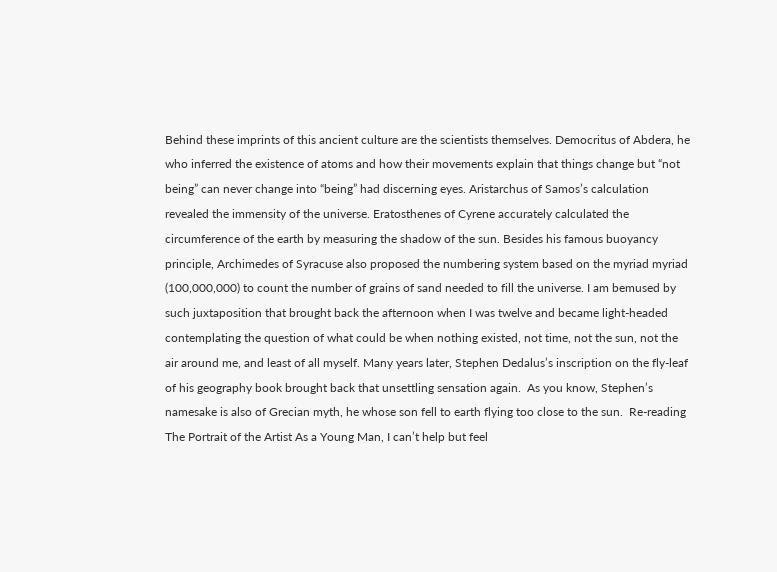Behind these imprints of this ancient culture are the scientists themselves. Democritus of Abdera, he who inferred the existence of atoms and how their movements explain that things change but “not being” can never change into “being” had discerning eyes. Aristarchus of Samos’s calculation revealed the immensity of the universe. Eratosthenes of Cyrene accurately calculated the circumference of the earth by measuring the shadow of the sun. Besides his famous buoyancy principle, Archimedes of Syracuse also proposed the numbering system based on the myriad myriad (100,000,000) to count the number of grains of sand needed to fill the universe. I am bemused by such juxtaposition that brought back the afternoon when I was twelve and became light-headed contemplating the question of what could be when nothing existed, not time, not the sun, not the air around me, and least of all myself. Many years later, Stephen Dedalus’s inscription on the fly-leaf of his geography book brought back that unsettling sensation again.  As you know, Stephen’s namesake is also of Grecian myth, he whose son fell to earth flying too close to the sun.  Re-reading The Portrait of the Artist As a Young Man, I can’t help but feel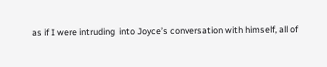as if I were intruding  into Joyce’s conversation with himself, all of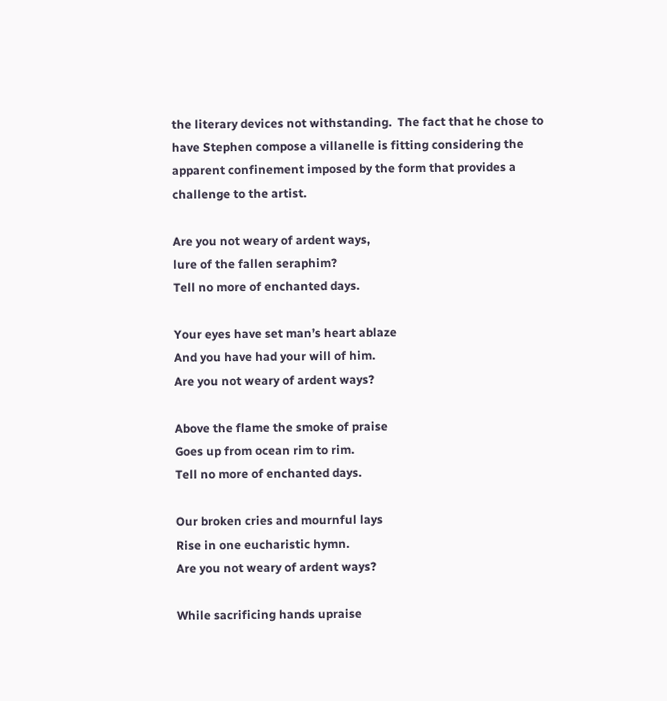the literary devices not withstanding.  The fact that he chose to have Stephen compose a villanelle is fitting considering the apparent confinement imposed by the form that provides a challenge to the artist.

Are you not weary of ardent ways,
lure of the fallen seraphim?
Tell no more of enchanted days.

Your eyes have set man’s heart ablaze
And you have had your will of him.
Are you not weary of ardent ways?

Above the flame the smoke of praise
Goes up from ocean rim to rim.
Tell no more of enchanted days.

Our broken cries and mournful lays
Rise in one eucharistic hymn.
Are you not weary of ardent ways?

While sacrificing hands upraise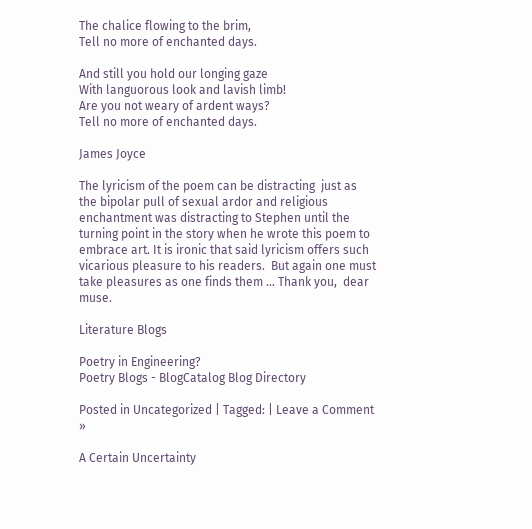The chalice flowing to the brim,
Tell no more of enchanted days.

And still you hold our longing gaze
With languorous look and lavish limb!
Are you not weary of ardent ways?
Tell no more of enchanted days.

James Joyce

The lyricism of the poem can be distracting  just as the bipolar pull of sexual ardor and religious enchantment was distracting to Stephen until the turning point in the story when he wrote this poem to embrace art. It is ironic that said lyricism offers such vicarious pleasure to his readers.  But again one must take pleasures as one finds them … Thank you,  dear muse.

Literature Blogs

Poetry in Engineering?
Poetry Blogs - BlogCatalog Blog Directory

Posted in Uncategorized | Tagged: | Leave a Comment »

A Certain Uncertainty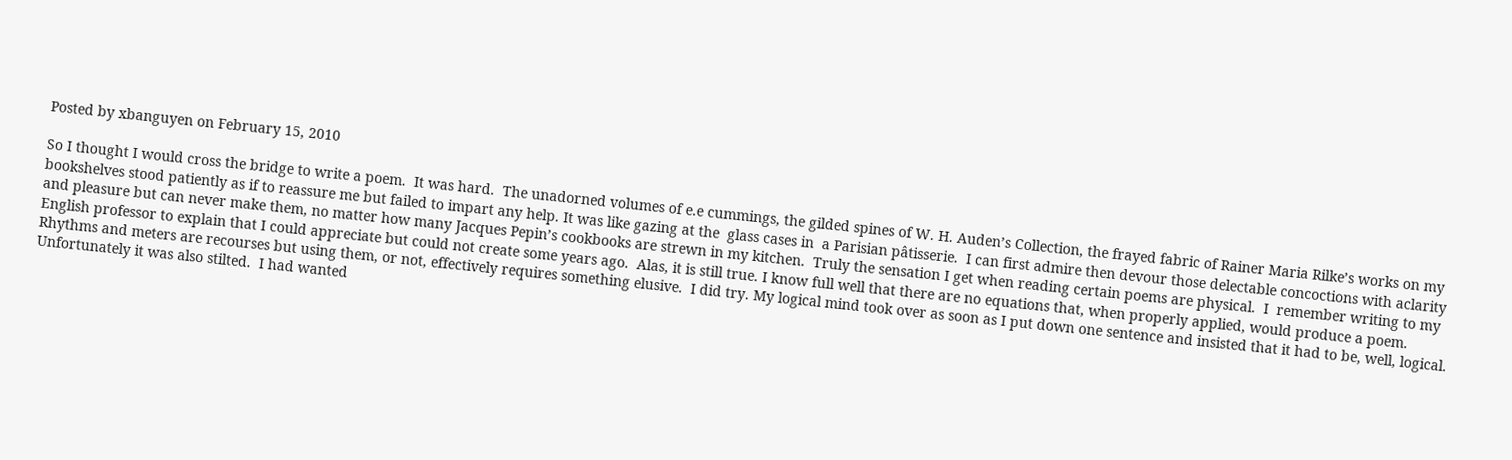Posted by xbanguyen on February 15, 2010

So I thought I would cross the bridge to write a poem.  It was hard.  The unadorned volumes of e.e cummings, the gilded spines of W. H. Auden’s Collection, the frayed fabric of Rainer Maria Rilke’s works on my bookshelves stood patiently as if to reassure me but failed to impart any help. It was like gazing at the  glass cases in  a Parisian pâtisserie.  I can first admire then devour those delectable concoctions with aclarity and pleasure but can never make them, no matter how many Jacques Pepin’s cookbooks are strewn in my kitchen.  Truly the sensation I get when reading certain poems are physical.  I  remember writing to my English professor to explain that I could appreciate but could not create some years ago.  Alas, it is still true. I know full well that there are no equations that, when properly applied, would produce a poem.   Rhythms and meters are recourses but using them, or not, effectively requires something elusive.  I did try. My logical mind took over as soon as I put down one sentence and insisted that it had to be, well, logical. Unfortunately it was also stilted.  I had wanted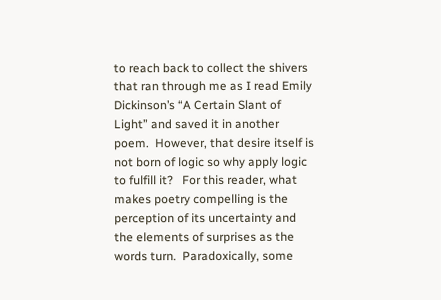to reach back to collect the shivers that ran through me as I read Emily Dickinson’s “A Certain Slant of Light” and saved it in another poem.  However, that desire itself is not born of logic so why apply logic to fulfill it?   For this reader, what makes poetry compelling is the perception of its uncertainty and the elements of surprises as the words turn.  Paradoxically, some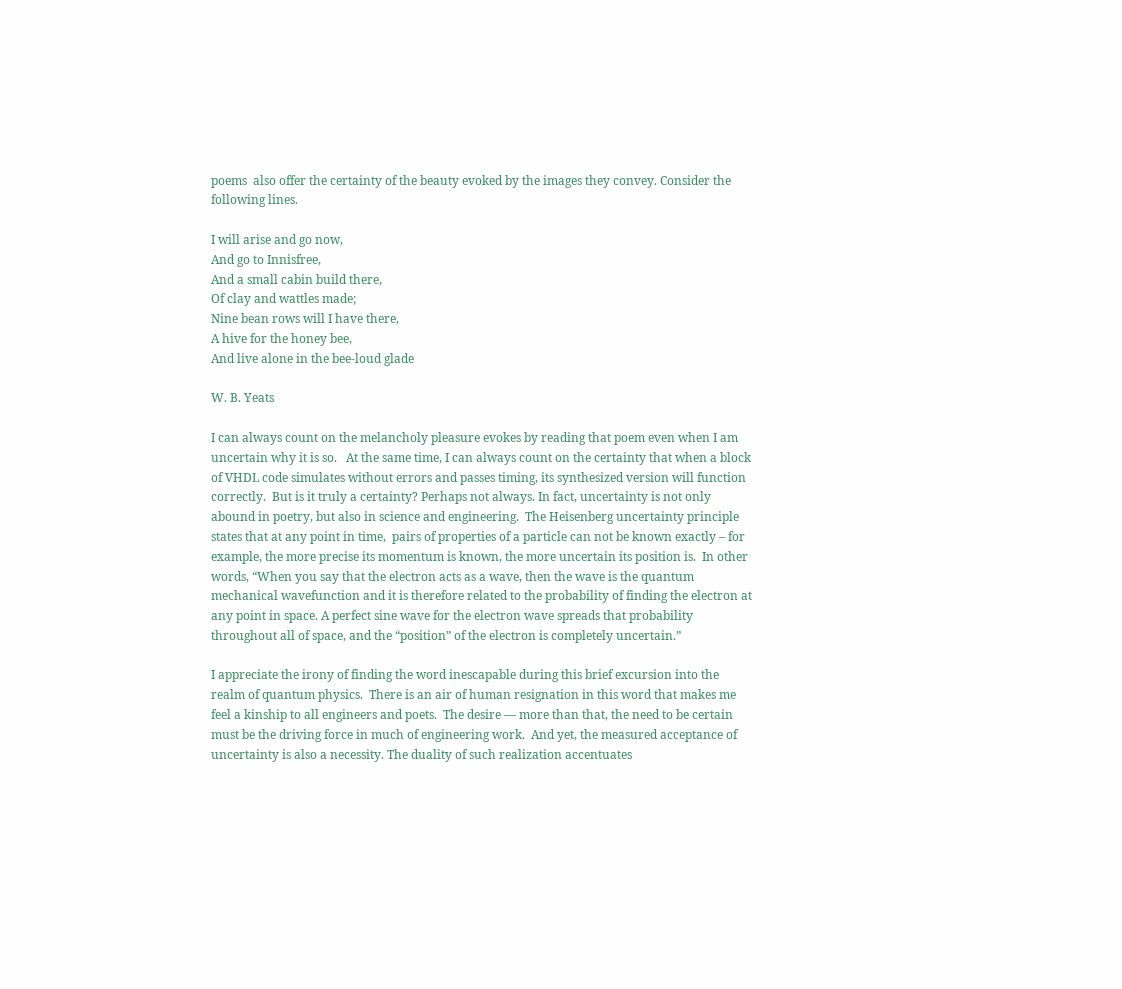poems  also offer the certainty of the beauty evoked by the images they convey. Consider the following lines.

I will arise and go now,
And go to Innisfree,
And a small cabin build there,
Of clay and wattles made;
Nine bean rows will I have there,
A hive for the honey bee,
And live alone in the bee-loud glade

W. B. Yeats

I can always count on the melancholy pleasure evokes by reading that poem even when I am uncertain why it is so.   At the same time, I can always count on the certainty that when a block of VHDL code simulates without errors and passes timing, its synthesized version will function correctly.  But is it truly a certainty? Perhaps not always. In fact, uncertainty is not only abound in poetry, but also in science and engineering.  The Heisenberg uncertainty principle states that at any point in time,  pairs of properties of a particle can not be known exactly – for example, the more precise its momentum is known, the more uncertain its position is.  In other words, “When you say that the electron acts as a wave, then the wave is the quantum mechanical wavefunction and it is therefore related to the probability of finding the electron at any point in space. A perfect sine wave for the electron wave spreads that probability throughout all of space, and the “position” of the electron is completely uncertain.”

I appreciate the irony of finding the word inescapable during this brief excursion into the realm of quantum physics.  There is an air of human resignation in this word that makes me feel a kinship to all engineers and poets.  The desire — more than that, the need to be certain must be the driving force in much of engineering work.  And yet, the measured acceptance of uncertainty is also a necessity. The duality of such realization accentuates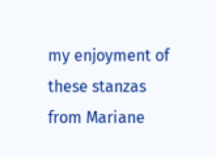my enjoyment of these stanzas from Mariane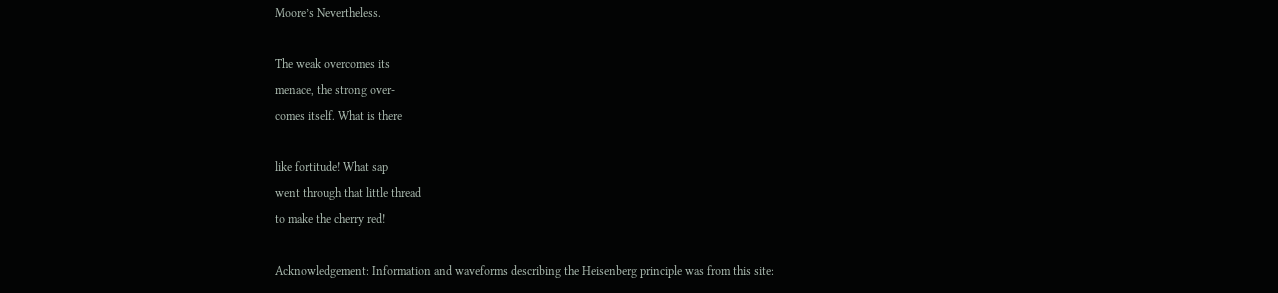Moore’s Nevertheless.

The weak overcomes its
menace, the strong over-
comes itself. What is there

like fortitude! What sap
went through that little thread
to make the cherry red!

Acknowledgement: Information and waveforms describing the Heisenberg principle was from this site: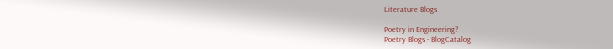Literature Blogs

Poetry in Engineering?
Poetry Blogs - BlogCatalog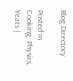Blog Directory

Posted in Cooking, Physics, Yeats |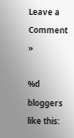Leave a Comment »

%d bloggers like this: